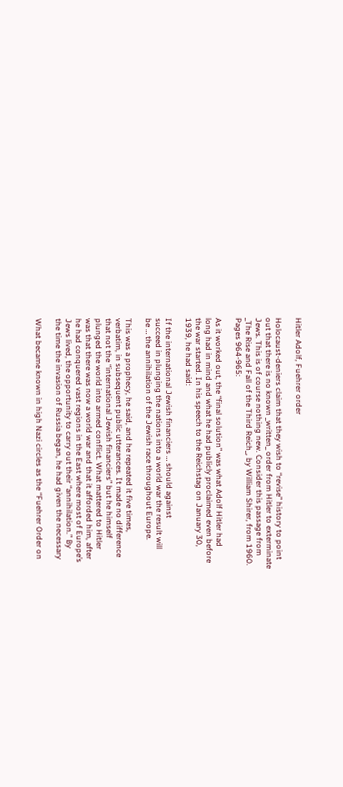Hitler Adolf, Fuehrer order

Holocaust-deniers claim that they wish to “revise” history to point
out that there is no known _written_ order from Hitler to exterminate
Jews. This is of course nothing new. Consider this passage from
_The Rise and Fall of the Third Reich_, by William Shirer, from 1960.
Pages 964-965:

As it worked out, the “final solution” was what Adolf Hitler had
long had in mind and what he had publicly proclaimed even before
the war started. In his speech to the Reichstag on January 30,
1939, he had said:

If the international Jewish financiers … should against
succeed in plunging the nations into a world war the result will
be … the annihilation of the Jewish race throughout Europe.

This was a prophecy, he said, and he repeated it five times,
verbatim, in subsequent public utterances. It made no difference
that not the “international Jewish financiers” but he himself
plunged the world into armed conflict. What mattered to Hitler
was that there was now a world war and that it afforded him, after
he had conquered vast regions in the East where most of Europe’s
Jews lived, the opportunity to carry out their “annihilation.” By
the time the invasion of Russia began, he had given the necessary

What became known in high Nazi circles as the “Fuehrer Order on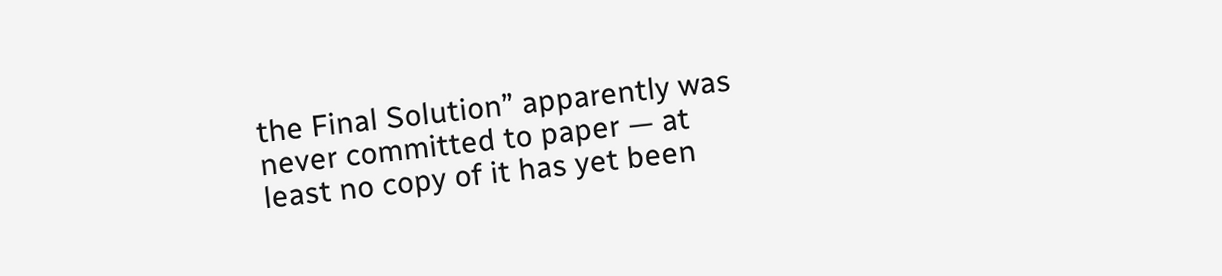the Final Solution” apparently was never committed to paper — at
least no copy of it has yet been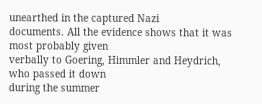unearthed in the captured Nazi
documents. All the evidence shows that it was most probably given
verbally to Goering, Himmler and Heydrich, who passed it down
during the summer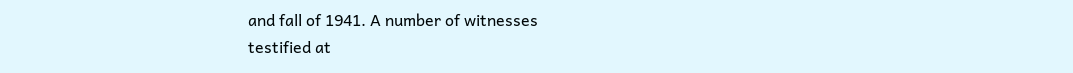and fall of 1941. A number of witnesses
testified at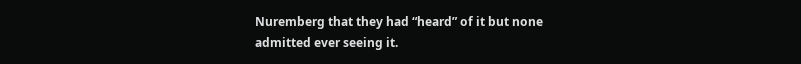Nuremberg that they had “heard” of it but none
admitted ever seeing it.